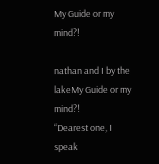My Guide or my mind?!

nathan and I by the lakeMy Guide or my mind?!
“Dearest one, I speak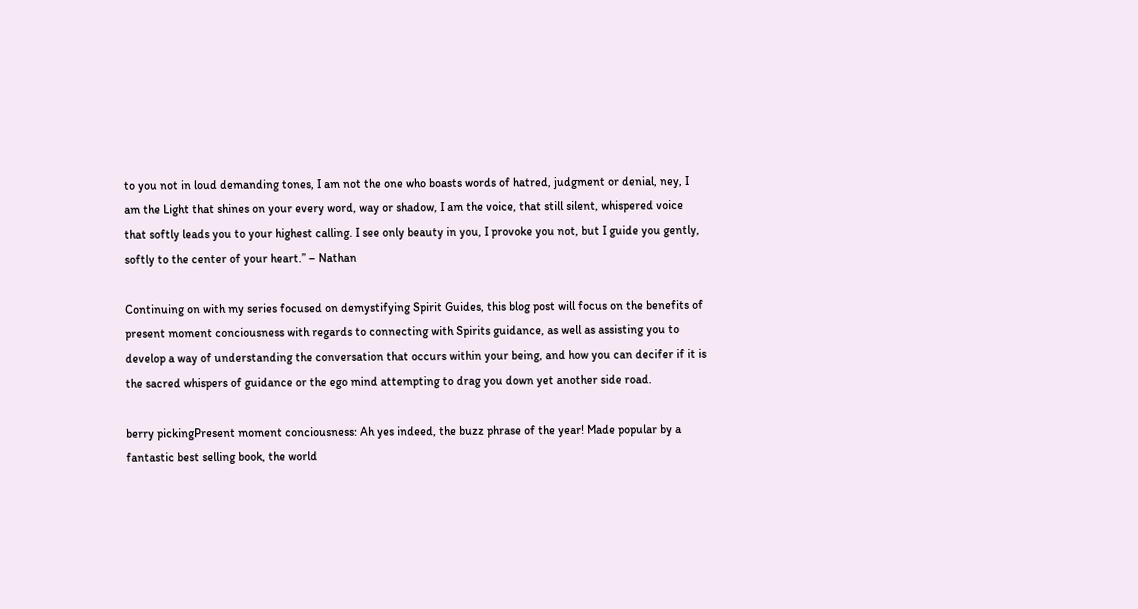to you not in loud demanding tones, I am not the one who boasts words of hatred, judgment or denial, ney, I am the Light that shines on your every word, way or shadow, I am the voice, that still silent, whispered voice that softly leads you to your highest calling. I see only beauty in you, I provoke you not, but I guide you gently, softly to the center of your heart.” – Nathan

Continuing on with my series focused on demystifying Spirit Guides, this blog post will focus on the benefits of present moment conciousness with regards to connecting with Spirits guidance, as well as assisting you to develop a way of understanding the conversation that occurs within your being, and how you can decifer if it is the sacred whispers of guidance or the ego mind attempting to drag you down yet another side road.

berry pickingPresent moment conciousness: Ah yes indeed, the buzz phrase of the year! Made popular by a fantastic best selling book, the world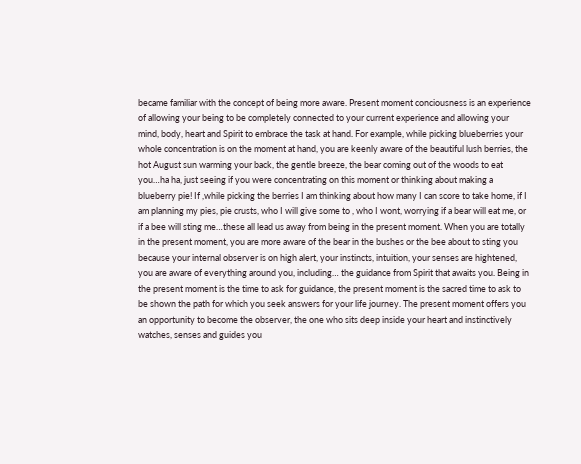became familiar with the concept of being more aware. Present moment conciousness is an experience of allowing your being to be completely connected to your current experience and allowing your mind, body, heart and Spirit to embrace the task at hand. For example, while picking blueberries your whole concentration is on the moment at hand, you are keenly aware of the beautiful lush berries, the hot August sun warming your back, the gentle breeze, the bear coming out of the woods to eat you…ha ha, just seeing if you were concentrating on this moment or thinking about making a blueberry pie! If ,while picking the berries I am thinking about how many I can score to take home, if I am planning my pies, pie crusts, who I will give some to , who I wont, worrying if a bear will eat me, or if a bee will sting me…these all lead us away from being in the present moment. When you are totally in the present moment, you are more aware of the bear in the bushes or the bee about to sting you because your internal observer is on high alert, your instincts, intuition, your senses are hightened, you are aware of everything around you, including… the guidance from Spirit that awaits you. Being in the present moment is the time to ask for guidance, the present moment is the sacred time to ask to be shown the path for which you seek answers for your life journey. The present moment offers you an opportunity to become the observer, the one who sits deep inside your heart and instinctively watches, senses and guides you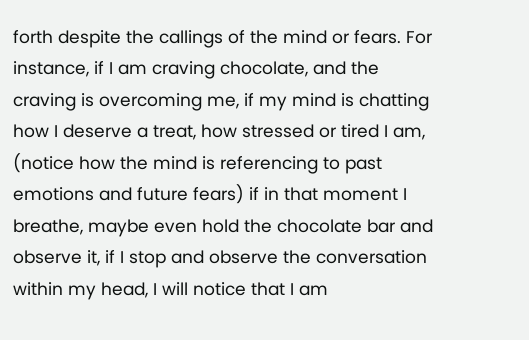forth despite the callings of the mind or fears. For instance, if I am craving chocolate, and the craving is overcoming me, if my mind is chatting how I deserve a treat, how stressed or tired I am, (notice how the mind is referencing to past emotions and future fears) if in that moment I breathe, maybe even hold the chocolate bar and observe it, if I stop and observe the conversation within my head, I will notice that I am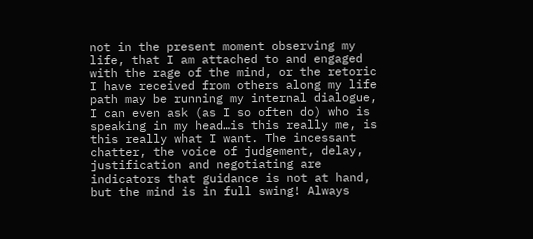not in the present moment observing my life, that I am attached to and engaged with the rage of the mind, or the retoric I have received from others along my life path may be running my internal dialogue, I can even ask (as I so often do) who is speaking in my head…is this really me, is this really what I want. The incessant chatter, the voice of judgement, delay, justification and negotiating are indicators that guidance is not at hand, but the mind is in full swing! Always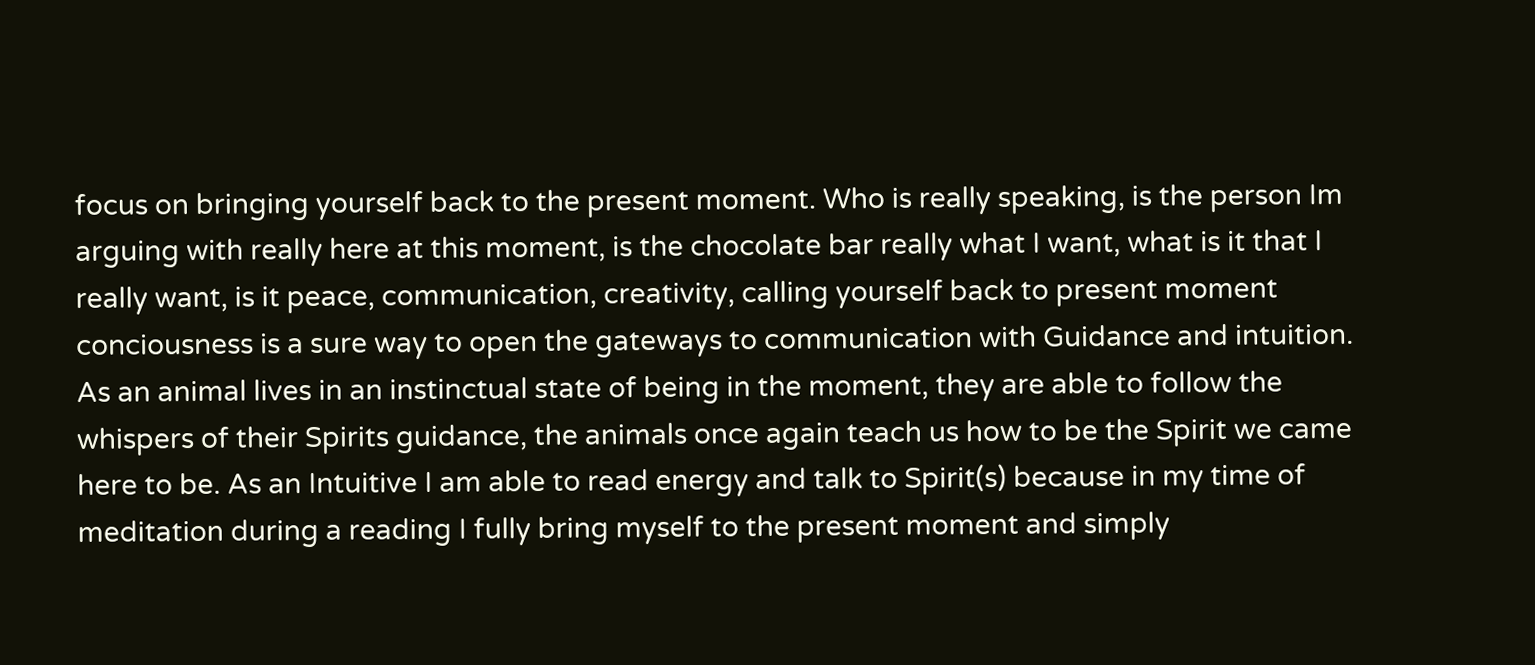focus on bringing yourself back to the present moment. Who is really speaking, is the person Im arguing with really here at this moment, is the chocolate bar really what I want, what is it that I really want, is it peace, communication, creativity, calling yourself back to present moment conciousness is a sure way to open the gateways to communication with Guidance and intuition. As an animal lives in an instinctual state of being in the moment, they are able to follow the whispers of their Spirits guidance, the animals once again teach us how to be the Spirit we came here to be. As an Intuitive I am able to read energy and talk to Spirit(s) because in my time of meditation during a reading I fully bring myself to the present moment and simply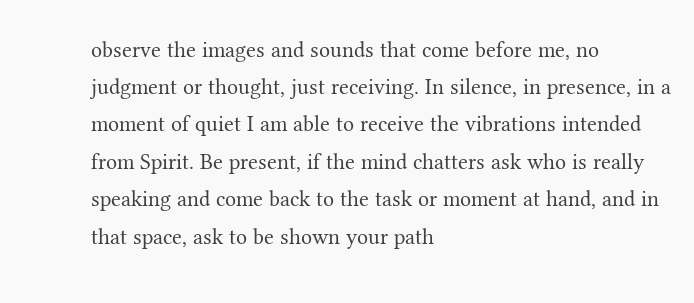observe the images and sounds that come before me, no judgment or thought, just receiving. In silence, in presence, in a moment of quiet I am able to receive the vibrations intended from Spirit. Be present, if the mind chatters ask who is really speaking and come back to the task or moment at hand, and in that space, ask to be shown your path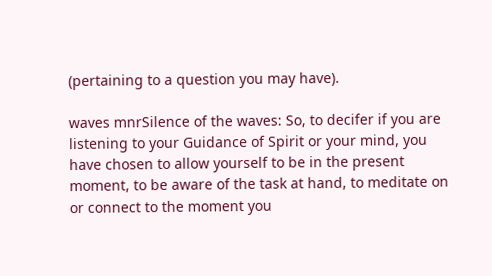(pertaining to a question you may have).

waves mnrSilence of the waves: So, to decifer if you are listening to your Guidance of Spirit or your mind, you have chosen to allow yourself to be in the present moment, to be aware of the task at hand, to meditate on or connect to the moment you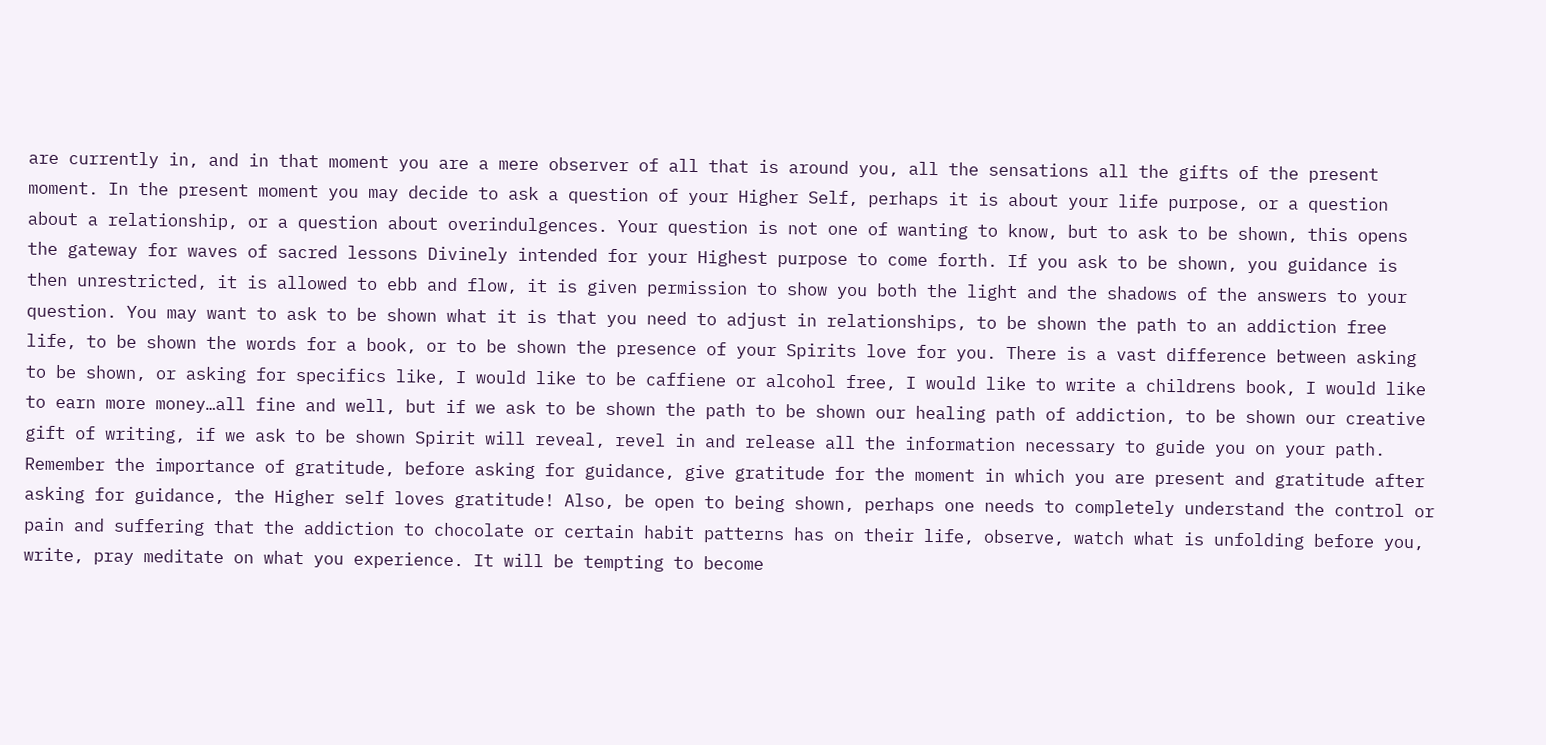are currently in, and in that moment you are a mere observer of all that is around you, all the sensations all the gifts of the present moment. In the present moment you may decide to ask a question of your Higher Self, perhaps it is about your life purpose, or a question about a relationship, or a question about overindulgences. Your question is not one of wanting to know, but to ask to be shown, this opens the gateway for waves of sacred lessons Divinely intended for your Highest purpose to come forth. If you ask to be shown, you guidance is then unrestricted, it is allowed to ebb and flow, it is given permission to show you both the light and the shadows of the answers to your question. You may want to ask to be shown what it is that you need to adjust in relationships, to be shown the path to an addiction free life, to be shown the words for a book, or to be shown the presence of your Spirits love for you. There is a vast difference between asking to be shown, or asking for specifics like, I would like to be caffiene or alcohol free, I would like to write a childrens book, I would like to earn more money…all fine and well, but if we ask to be shown the path to be shown our healing path of addiction, to be shown our creative gift of writing, if we ask to be shown Spirit will reveal, revel in and release all the information necessary to guide you on your path. Remember the importance of gratitude, before asking for guidance, give gratitude for the moment in which you are present and gratitude after asking for guidance, the Higher self loves gratitude! Also, be open to being shown, perhaps one needs to completely understand the control or pain and suffering that the addiction to chocolate or certain habit patterns has on their life, observe, watch what is unfolding before you, write, pray meditate on what you experience. It will be tempting to become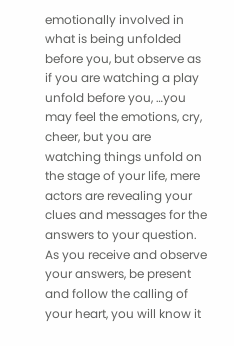emotionally involved in what is being unfolded before you, but observe as if you are watching a play unfold before you, …you may feel the emotions, cry, cheer, but you are watching things unfold on the stage of your life, mere actors are revealing your clues and messages for the answers to your question. As you receive and observe your answers, be present and follow the calling of your heart, you will know it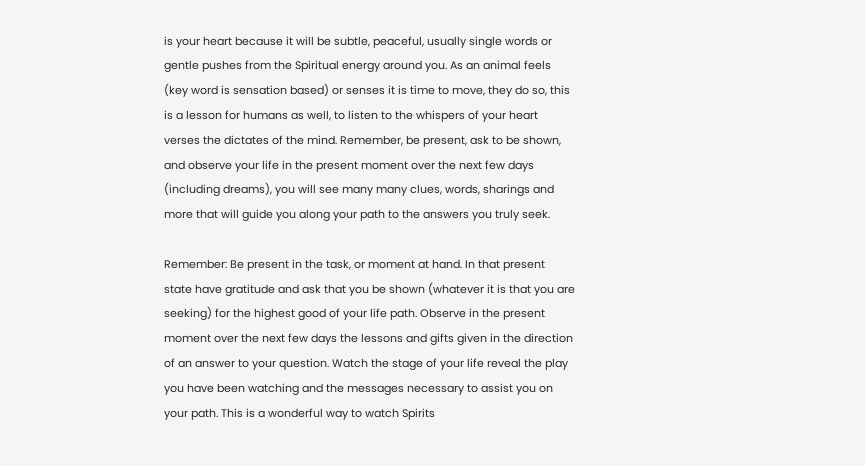is your heart because it will be subtle, peaceful, usually single words or gentle pushes from the Spiritual energy around you. As an animal feels (key word is sensation based) or senses it is time to move, they do so, this is a lesson for humans as well, to listen to the whispers of your heart verses the dictates of the mind. Remember, be present, ask to be shown, and observe your life in the present moment over the next few days (including dreams), you will see many many clues, words, sharings and more that will guide you along your path to the answers you truly seek.

Remember: Be present in the task, or moment at hand. In that present state have gratitude and ask that you be shown (whatever it is that you are seeking) for the highest good of your life path. Observe in the present moment over the next few days the lessons and gifts given in the direction of an answer to your question. Watch the stage of your life reveal the play you have been watching and the messages necessary to assist you on your path. This is a wonderful way to watch Spirits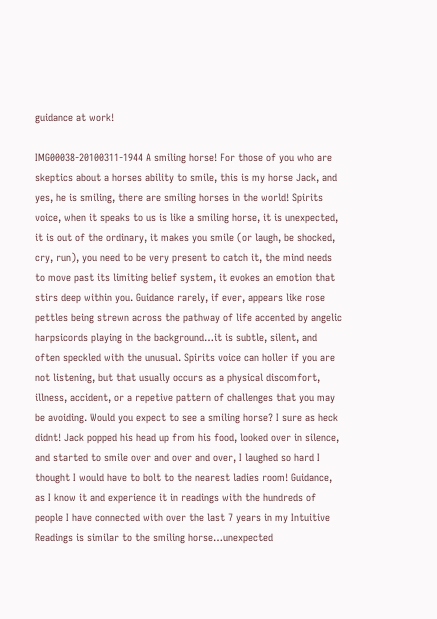guidance at work!

IMG00038-20100311-1944 A smiling horse! For those of you who are skeptics about a horses ability to smile, this is my horse Jack, and yes, he is smiling, there are smiling horses in the world! Spirits voice, when it speaks to us is like a smiling horse, it is unexpected, it is out of the ordinary, it makes you smile (or laugh, be shocked, cry, run), you need to be very present to catch it, the mind needs to move past its limiting belief system, it evokes an emotion that stirs deep within you. Guidance rarely, if ever, appears like rose pettles being strewn across the pathway of life accented by angelic harpsicords playing in the background…it is subtle, silent, and often speckled with the unusual. Spirits voice can holler if you are not listening, but that usually occurs as a physical discomfort, illness, accident, or a repetive pattern of challenges that you may be avoiding. Would you expect to see a smiling horse? I sure as heck didnt! Jack popped his head up from his food, looked over in silence, and started to smile over and over and over, I laughed so hard I thought I would have to bolt to the nearest ladies room! Guidance, as I know it and experience it in readings with the hundreds of people I have connected with over the last 7 years in my Intuitive Readings is similar to the smiling horse…unexpected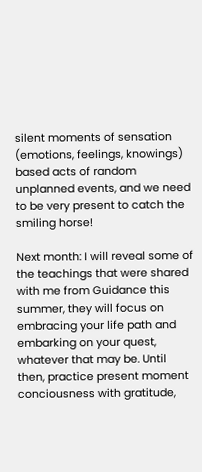silent moments of sensation (emotions, feelings, knowings) based acts of random unplanned events, and we need to be very present to catch the smiling horse!

Next month: I will reveal some of the teachings that were shared with me from Guidance this summer, they will focus on embracing your life path and embarking on your quest, whatever that may be. Until then, practice present moment conciousness with gratitude,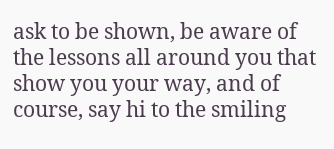ask to be shown, be aware of the lessons all around you that show you your way, and of course, say hi to the smiling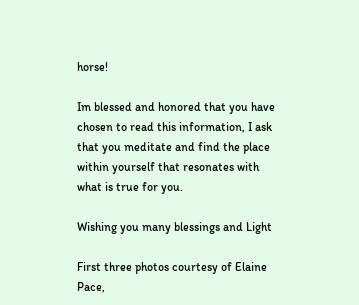horse!

Im blessed and honored that you have chosen to read this information, I ask that you meditate and find the place within yourself that resonates with what is true for you.

Wishing you many blessings and Light

First three photos courtesy of Elaine Pace,